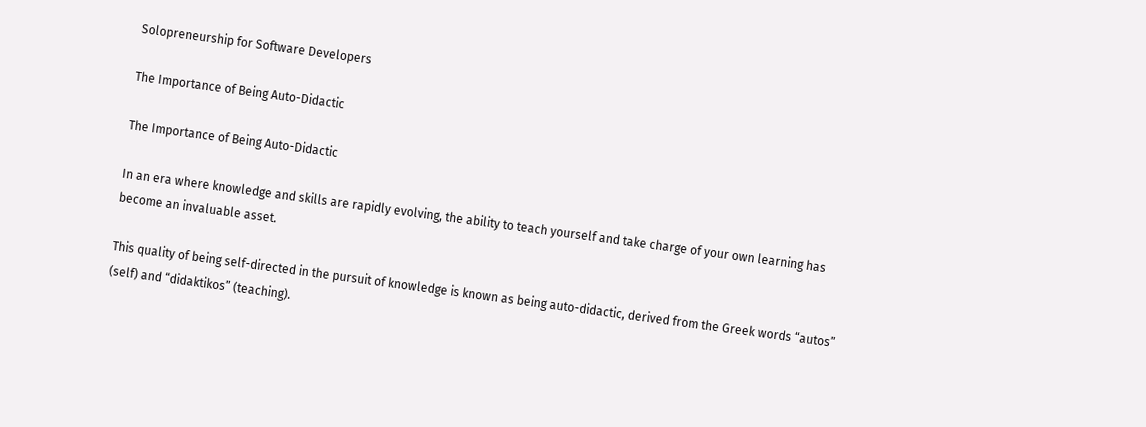Solopreneurship for Software Developers

The Importance of Being Auto-Didactic

The Importance of Being Auto-Didactic

In an era where knowledge and skills are rapidly evolving, the ability to teach yourself and take charge of your own learning has become an invaluable asset.

This quality of being self-directed in the pursuit of knowledge is known as being auto-didactic, derived from the Greek words “autos” (self) and “didaktikos” (teaching).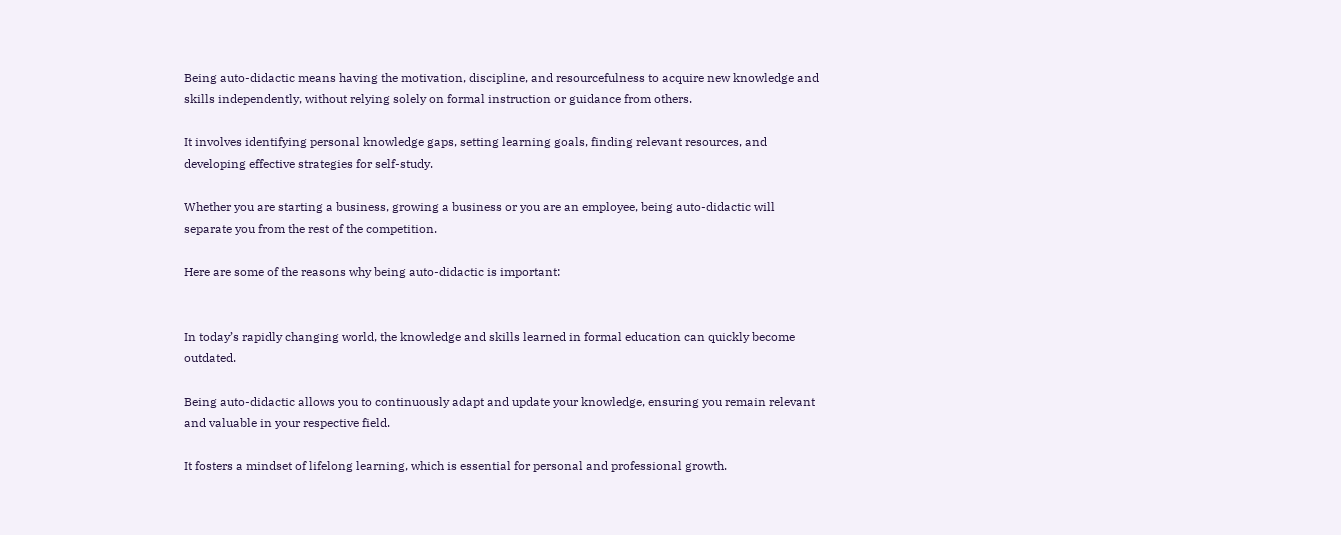Being auto-didactic means having the motivation, discipline, and resourcefulness to acquire new knowledge and skills independently, without relying solely on formal instruction or guidance from others.

It involves identifying personal knowledge gaps, setting learning goals, finding relevant resources, and developing effective strategies for self-study.

Whether you are starting a business, growing a business or you are an employee, being auto-didactic will separate you from the rest of the competition.

Here are some of the reasons why being auto-didactic is important:


In today’s rapidly changing world, the knowledge and skills learned in formal education can quickly become outdated.

Being auto-didactic allows you to continuously adapt and update your knowledge, ensuring you remain relevant and valuable in your respective field.

It fosters a mindset of lifelong learning, which is essential for personal and professional growth.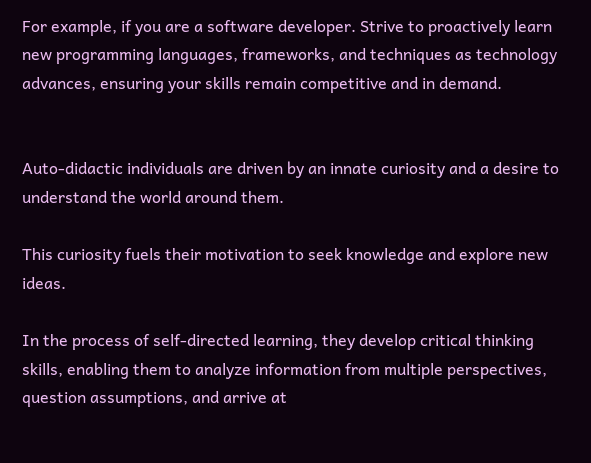For example, if you are a software developer. Strive to proactively learn new programming languages, frameworks, and techniques as technology advances, ensuring your skills remain competitive and in demand.


Auto-didactic individuals are driven by an innate curiosity and a desire to understand the world around them.

This curiosity fuels their motivation to seek knowledge and explore new ideas.

In the process of self-directed learning, they develop critical thinking skills, enabling them to analyze information from multiple perspectives, question assumptions, and arrive at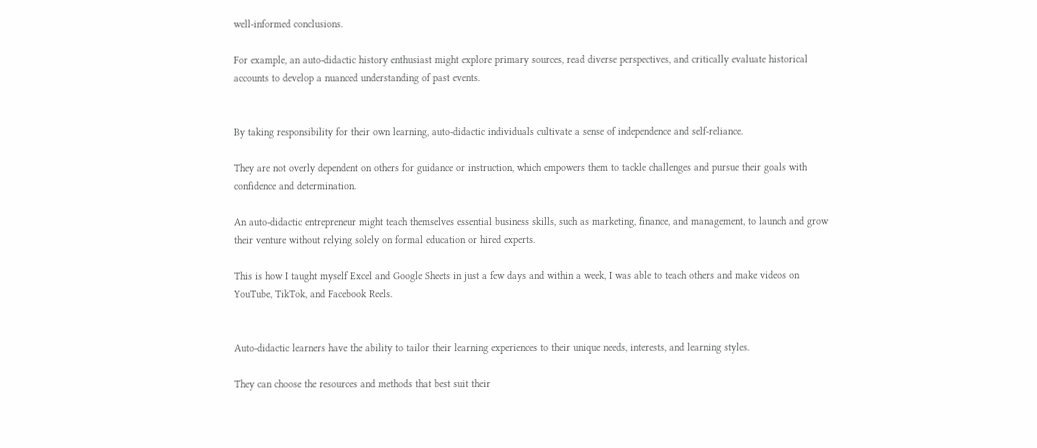well-informed conclusions.

For example, an auto-didactic history enthusiast might explore primary sources, read diverse perspectives, and critically evaluate historical accounts to develop a nuanced understanding of past events.


By taking responsibility for their own learning, auto-didactic individuals cultivate a sense of independence and self-reliance.

They are not overly dependent on others for guidance or instruction, which empowers them to tackle challenges and pursue their goals with confidence and determination.

An auto-didactic entrepreneur might teach themselves essential business skills, such as marketing, finance, and management, to launch and grow their venture without relying solely on formal education or hired experts.

This is how I taught myself Excel and Google Sheets in just a few days and within a week, I was able to teach others and make videos on YouTube, TikTok, and Facebook Reels.


Auto-didactic learners have the ability to tailor their learning experiences to their unique needs, interests, and learning styles.

They can choose the resources and methods that best suit their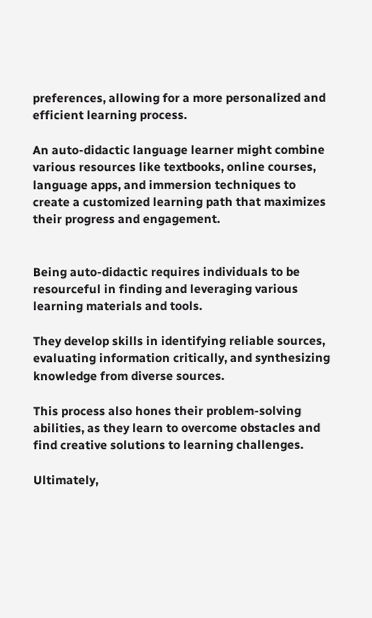preferences, allowing for a more personalized and efficient learning process.

An auto-didactic language learner might combine various resources like textbooks, online courses, language apps, and immersion techniques to create a customized learning path that maximizes their progress and engagement.


Being auto-didactic requires individuals to be resourceful in finding and leveraging various learning materials and tools.

They develop skills in identifying reliable sources, evaluating information critically, and synthesizing knowledge from diverse sources.

This process also hones their problem-solving abilities, as they learn to overcome obstacles and find creative solutions to learning challenges.

Ultimately,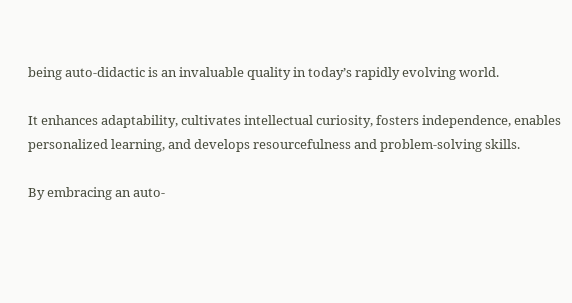being auto-didactic is an invaluable quality in today’s rapidly evolving world.

It enhances adaptability, cultivates intellectual curiosity, fosters independence, enables personalized learning, and develops resourcefulness and problem-solving skills.

By embracing an auto-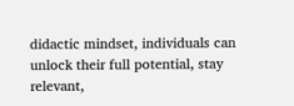didactic mindset, individuals can unlock their full potential, stay relevant,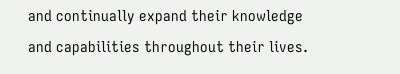and continually expand their knowledge and capabilities throughout their lives.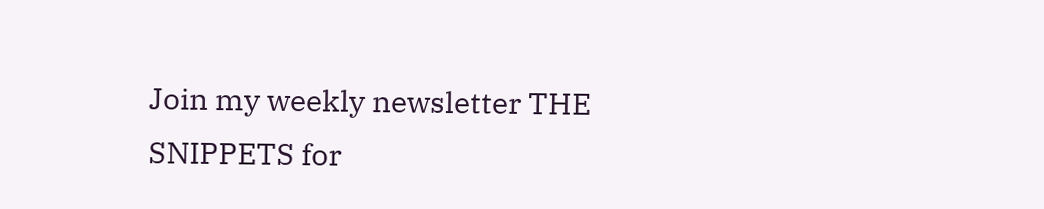Join my weekly newsletter THE SNIPPETS for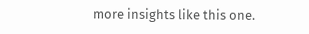more insights like this one.